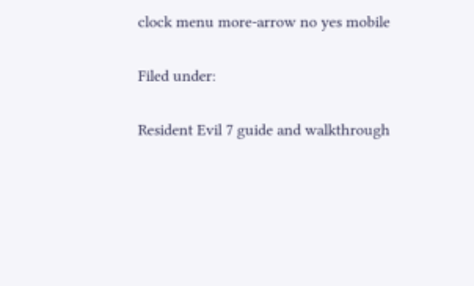clock menu more-arrow no yes mobile

Filed under:

Resident Evil 7 guide and walkthrough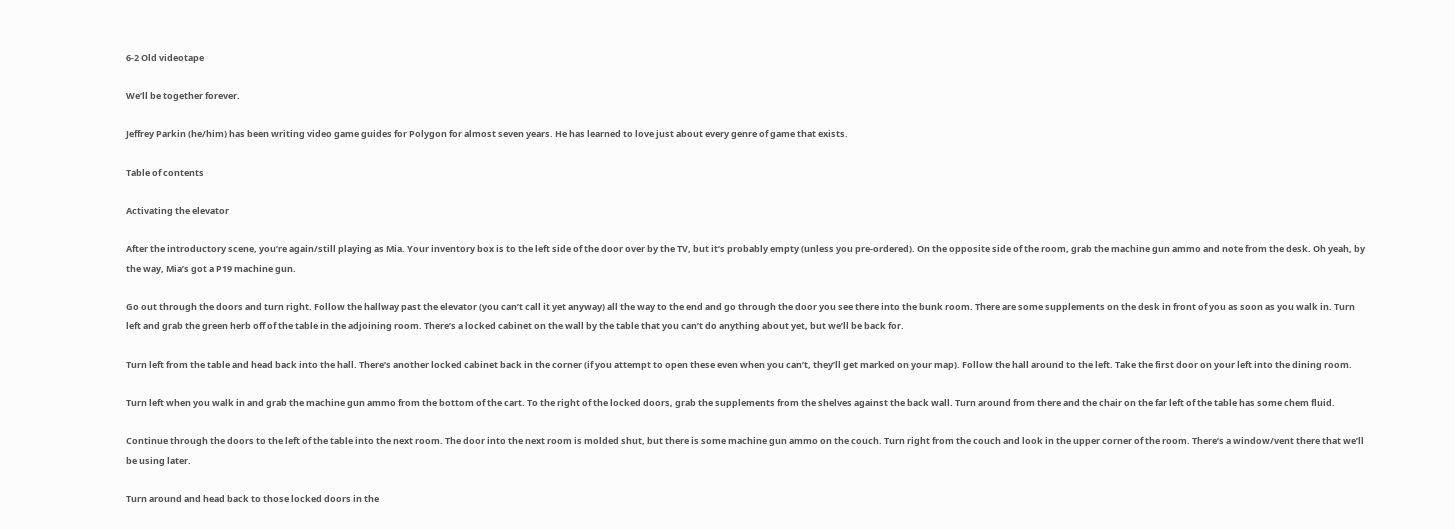6-2 Old videotape

We’ll be together forever.

Jeffrey Parkin (he/him) has been writing video game guides for Polygon for almost seven years. He has learned to love just about every genre of game that exists.

Table of contents

Activating the elevator

After the introductory scene, you’re again/still playing as Mia. Your inventory box is to the left side of the door over by the TV, but it’s probably empty (unless you pre-ordered). On the opposite side of the room, grab the machine gun ammo and note from the desk. Oh yeah, by the way, Mia’s got a P19 machine gun.

Go out through the doors and turn right. Follow the hallway past the elevator (you can’t call it yet anyway) all the way to the end and go through the door you see there into the bunk room. There are some supplements on the desk in front of you as soon as you walk in. Turn left and grab the green herb off of the table in the adjoining room. There’s a locked cabinet on the wall by the table that you can’t do anything about yet, but we’ll be back for.

Turn left from the table and head back into the hall. There’s another locked cabinet back in the corner (if you attempt to open these even when you can’t, they’ll get marked on your map). Follow the hall around to the left. Take the first door on your left into the dining room.

Turn left when you walk in and grab the machine gun ammo from the bottom of the cart. To the right of the locked doors, grab the supplements from the shelves against the back wall. Turn around from there and the chair on the far left of the table has some chem fluid.

Continue through the doors to the left of the table into the next room. The door into the next room is molded shut, but there is some machine gun ammo on the couch. Turn right from the couch and look in the upper corner of the room. There’s a window/vent there that we’ll be using later.

Turn around and head back to those locked doors in the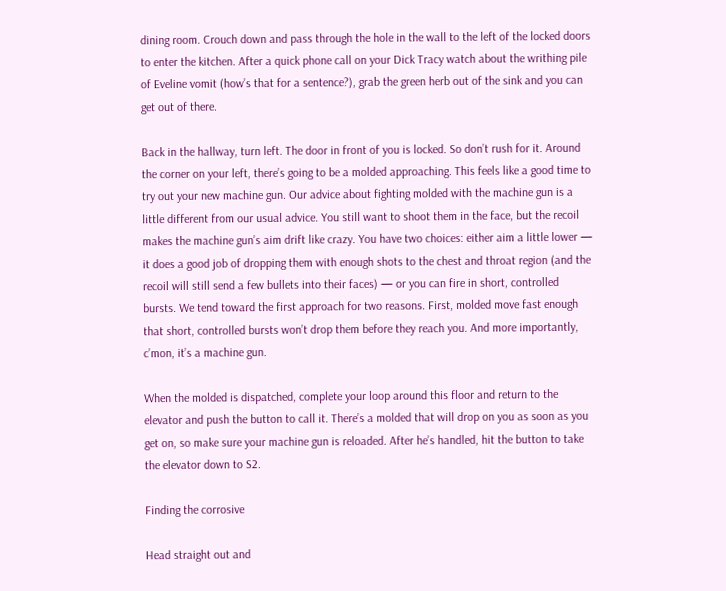dining room. Crouch down and pass through the hole in the wall to the left of the locked doors to enter the kitchen. After a quick phone call on your Dick Tracy watch about the writhing pile of Eveline vomit (how’s that for a sentence?), grab the green herb out of the sink and you can get out of there.

Back in the hallway, turn left. The door in front of you is locked. So don’t rush for it. Around the corner on your left, there’s going to be a molded approaching. This feels like a good time to try out your new machine gun. Our advice about fighting molded with the machine gun is a little different from our usual advice. You still want to shoot them in the face, but the recoil makes the machine gun’s aim drift like crazy. You have two choices: either aim a little lower — it does a good job of dropping them with enough shots to the chest and throat region (and the recoil will still send a few bullets into their faces) — or you can fire in short, controlled bursts. We tend toward the first approach for two reasons. First, molded move fast enough that short, controlled bursts won’t drop them before they reach you. And more importantly, c’mon, it’s a machine gun.

When the molded is dispatched, complete your loop around this floor and return to the elevator and push the button to call it. There’s a molded that will drop on you as soon as you get on, so make sure your machine gun is reloaded. After he’s handled, hit the button to take the elevator down to S2.

Finding the corrosive

Head straight out and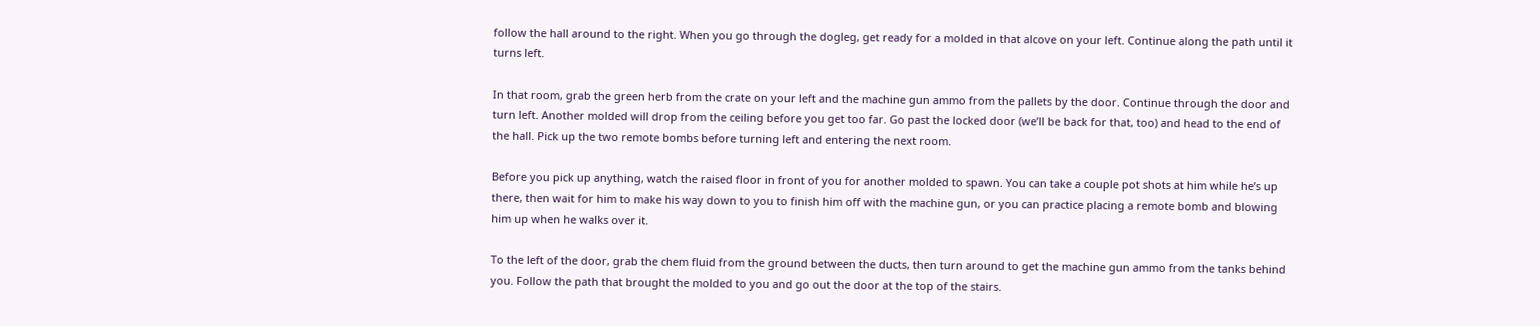follow the hall around to the right. When you go through the dogleg, get ready for a molded in that alcove on your left. Continue along the path until it turns left.

In that room, grab the green herb from the crate on your left and the machine gun ammo from the pallets by the door. Continue through the door and turn left. Another molded will drop from the ceiling before you get too far. Go past the locked door (we’ll be back for that, too) and head to the end of the hall. Pick up the two remote bombs before turning left and entering the next room.

Before you pick up anything, watch the raised floor in front of you for another molded to spawn. You can take a couple pot shots at him while he’s up there, then wait for him to make his way down to you to finish him off with the machine gun, or you can practice placing a remote bomb and blowing him up when he walks over it.

To the left of the door, grab the chem fluid from the ground between the ducts, then turn around to get the machine gun ammo from the tanks behind you. Follow the path that brought the molded to you and go out the door at the top of the stairs.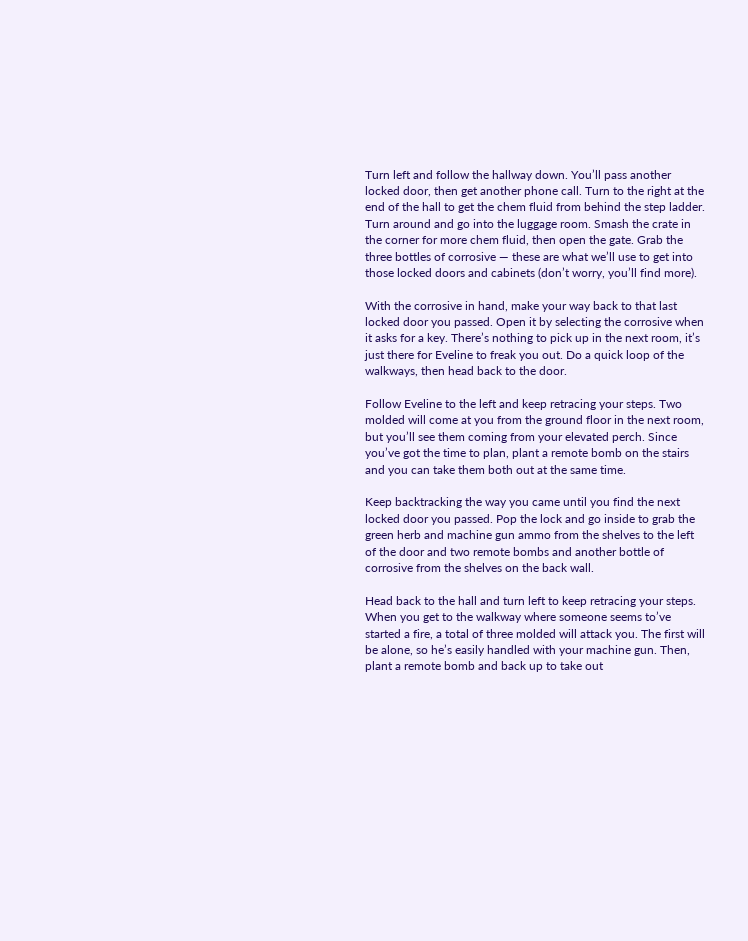Turn left and follow the hallway down. You’ll pass another locked door, then get another phone call. Turn to the right at the end of the hall to get the chem fluid from behind the step ladder. Turn around and go into the luggage room. Smash the crate in the corner for more chem fluid, then open the gate. Grab the three bottles of corrosive — these are what we’ll use to get into those locked doors and cabinets (don’t worry, you’ll find more).

With the corrosive in hand, make your way back to that last locked door you passed. Open it by selecting the corrosive when it asks for a key. There’s nothing to pick up in the next room, it’s just there for Eveline to freak you out. Do a quick loop of the walkways, then head back to the door.

Follow Eveline to the left and keep retracing your steps. Two molded will come at you from the ground floor in the next room, but you’ll see them coming from your elevated perch. Since you’ve got the time to plan, plant a remote bomb on the stairs and you can take them both out at the same time.

Keep backtracking the way you came until you find the next locked door you passed. Pop the lock and go inside to grab the green herb and machine gun ammo from the shelves to the left of the door and two remote bombs and another bottle of corrosive from the shelves on the back wall.

Head back to the hall and turn left to keep retracing your steps. When you get to the walkway where someone seems to’ve started a fire, a total of three molded will attack you. The first will be alone, so he’s easily handled with your machine gun. Then, plant a remote bomb and back up to take out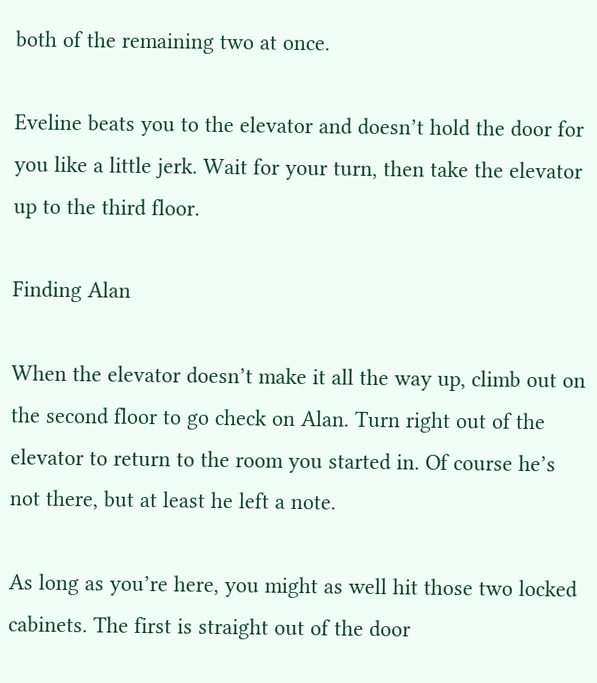both of the remaining two at once.

Eveline beats you to the elevator and doesn’t hold the door for you like a little jerk. Wait for your turn, then take the elevator up to the third floor.

Finding Alan

When the elevator doesn’t make it all the way up, climb out on the second floor to go check on Alan. Turn right out of the elevator to return to the room you started in. Of course he’s not there, but at least he left a note.

As long as you’re here, you might as well hit those two locked cabinets. The first is straight out of the door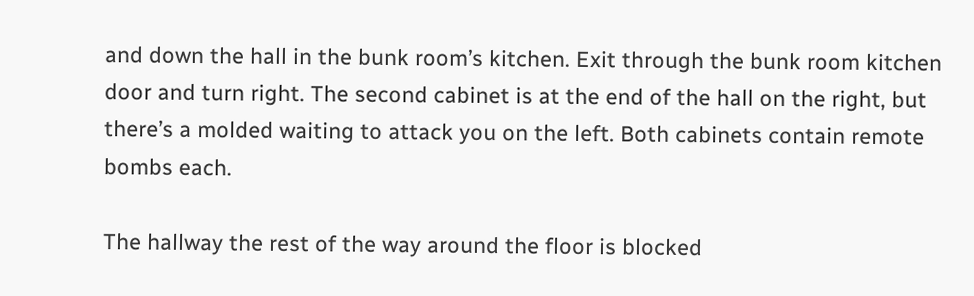and down the hall in the bunk room’s kitchen. Exit through the bunk room kitchen door and turn right. The second cabinet is at the end of the hall on the right, but there’s a molded waiting to attack you on the left. Both cabinets contain remote bombs each.

The hallway the rest of the way around the floor is blocked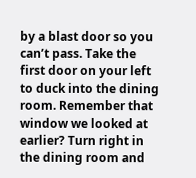by a blast door so you can’t pass. Take the first door on your left to duck into the dining room. Remember that window we looked at earlier? Turn right in the dining room and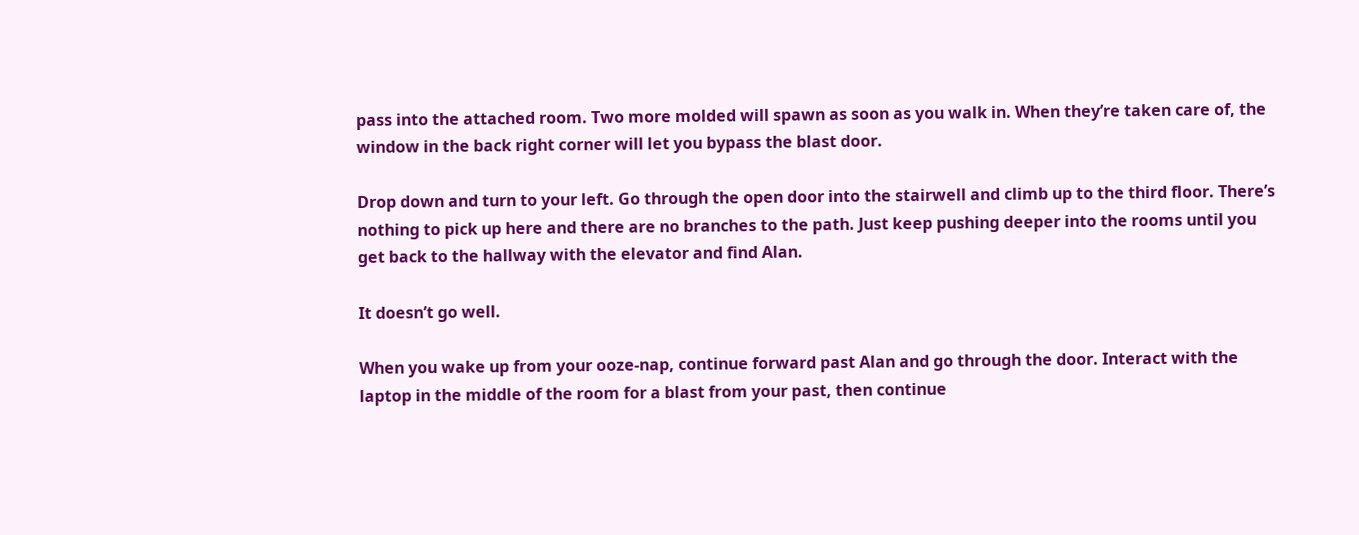pass into the attached room. Two more molded will spawn as soon as you walk in. When they’re taken care of, the window in the back right corner will let you bypass the blast door.

Drop down and turn to your left. Go through the open door into the stairwell and climb up to the third floor. There’s nothing to pick up here and there are no branches to the path. Just keep pushing deeper into the rooms until you get back to the hallway with the elevator and find Alan.

It doesn’t go well.

When you wake up from your ooze-nap, continue forward past Alan and go through the door. Interact with the laptop in the middle of the room for a blast from your past, then continue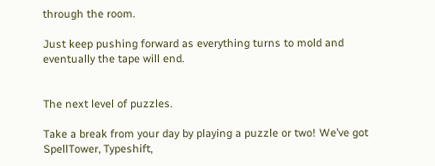through the room.

Just keep pushing forward as everything turns to mold and eventually the tape will end.


The next level of puzzles.

Take a break from your day by playing a puzzle or two! We’ve got SpellTower, Typeshift,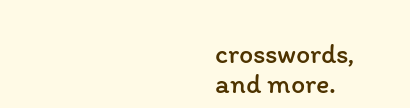crosswords, and more.